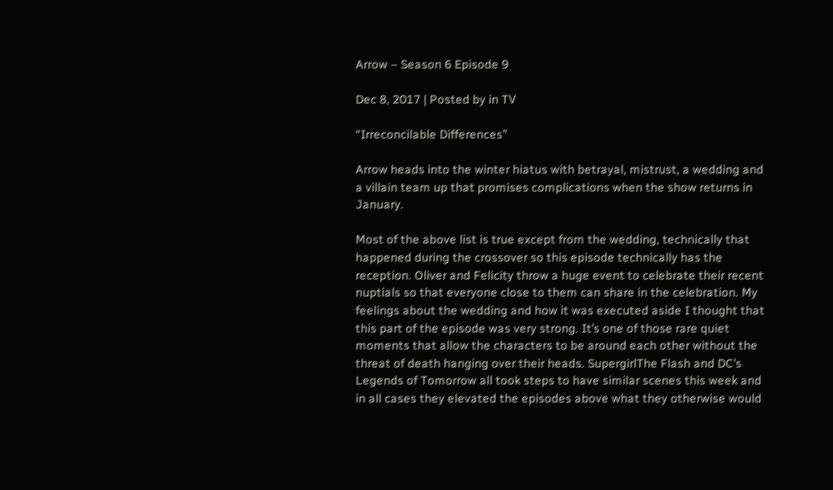Arrow – Season 6 Episode 9

Dec 8, 2017 | Posted by in TV

“Irreconcilable Differences”

Arrow heads into the winter hiatus with betrayal, mistrust, a wedding and a villain team up that promises complications when the show returns in January.

Most of the above list is true except from the wedding, technically that happened during the crossover so this episode technically has the reception. Oliver and Felicity throw a huge event to celebrate their recent nuptials so that everyone close to them can share in the celebration. My feelings about the wedding and how it was executed aside I thought that this part of the episode was very strong. It’s one of those rare quiet moments that allow the characters to be around each other without the threat of death hanging over their heads. SupergirlThe Flash and DC’s Legends of Tomorrow all took steps to have similar scenes this week and in all cases they elevated the episodes above what they otherwise would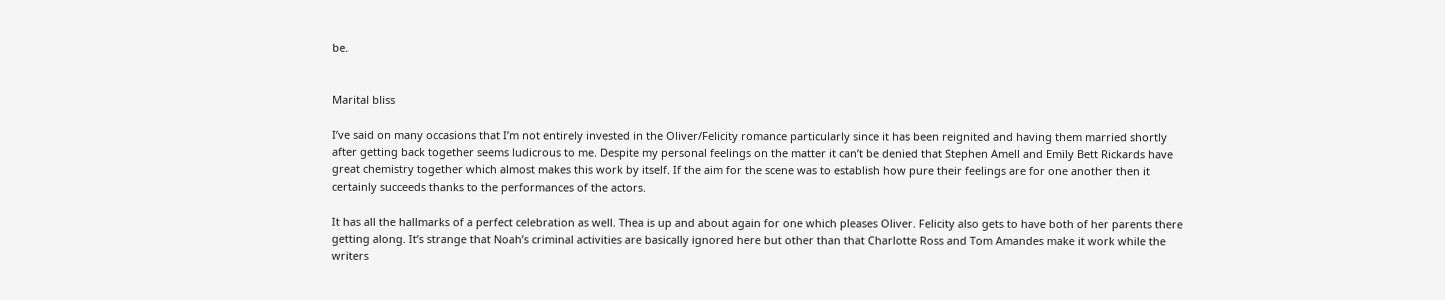be.


Marital bliss

I’ve said on many occasions that I’m not entirely invested in the Oliver/Felicity romance particularly since it has been reignited and having them married shortly after getting back together seems ludicrous to me. Despite my personal feelings on the matter it can’t be denied that Stephen Amell and Emily Bett Rickards have great chemistry together which almost makes this work by itself. If the aim for the scene was to establish how pure their feelings are for one another then it certainly succeeds thanks to the performances of the actors.

It has all the hallmarks of a perfect celebration as well. Thea is up and about again for one which pleases Oliver. Felicity also gets to have both of her parents there getting along. It’s strange that Noah’s criminal activities are basically ignored here but other than that Charlotte Ross and Tom Amandes make it work while the writers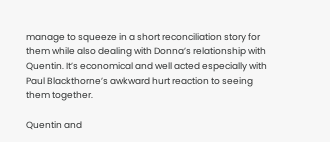manage to squeeze in a short reconciliation story for them while also dealing with Donna’s relationship with Quentin. It’s economical and well acted especially with Paul Blackthorne’s awkward hurt reaction to seeing them together.

Quentin and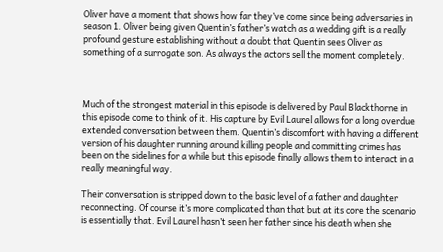Oliver have a moment that shows how far they’ve come since being adversaries in season 1. Oliver being given Quentin’s father’s watch as a wedding gift is a really profound gesture establishing without a doubt that Quentin sees Oliver as something of a surrogate son. As always the actors sell the moment completely.



Much of the strongest material in this episode is delivered by Paul Blackthorne in this episode come to think of it. His capture by Evil Laurel allows for a long overdue extended conversation between them. Quentin’s discomfort with having a different version of his daughter running around killing people and committing crimes has been on the sidelines for a while but this episode finally allows them to interact in a really meaningful way.

Their conversation is stripped down to the basic level of a father and daughter reconnecting. Of course it’s more complicated than that but at its core the scenario is essentially that. Evil Laurel hasn’t seen her father since his death when she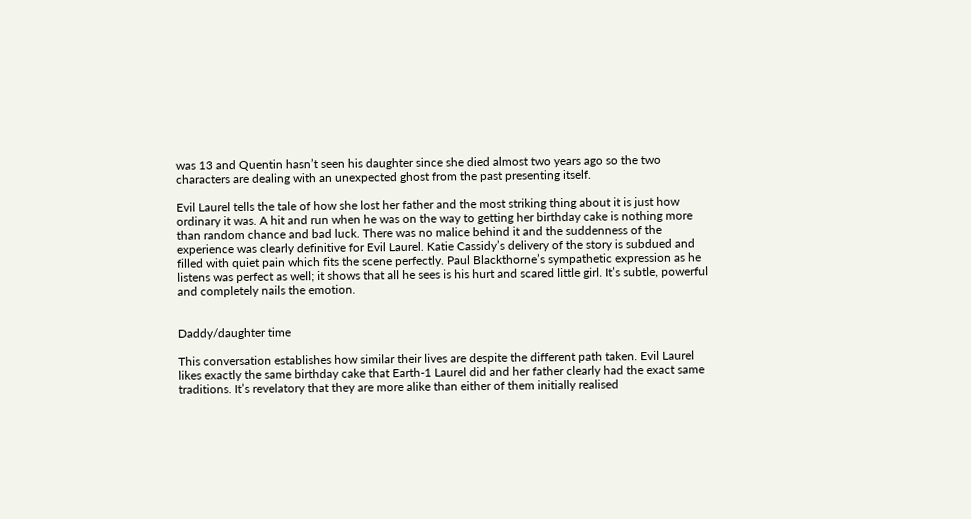was 13 and Quentin hasn’t seen his daughter since she died almost two years ago so the two characters are dealing with an unexpected ghost from the past presenting itself.

Evil Laurel tells the tale of how she lost her father and the most striking thing about it is just how ordinary it was. A hit and run when he was on the way to getting her birthday cake is nothing more than random chance and bad luck. There was no malice behind it and the suddenness of the experience was clearly definitive for Evil Laurel. Katie Cassidy’s delivery of the story is subdued and filled with quiet pain which fits the scene perfectly. Paul Blackthorne’s sympathetic expression as he listens was perfect as well; it shows that all he sees is his hurt and scared little girl. It’s subtle, powerful and completely nails the emotion.


Daddy/daughter time

This conversation establishes how similar their lives are despite the different path taken. Evil Laurel likes exactly the same birthday cake that Earth-1 Laurel did and her father clearly had the exact same traditions. It’s revelatory that they are more alike than either of them initially realised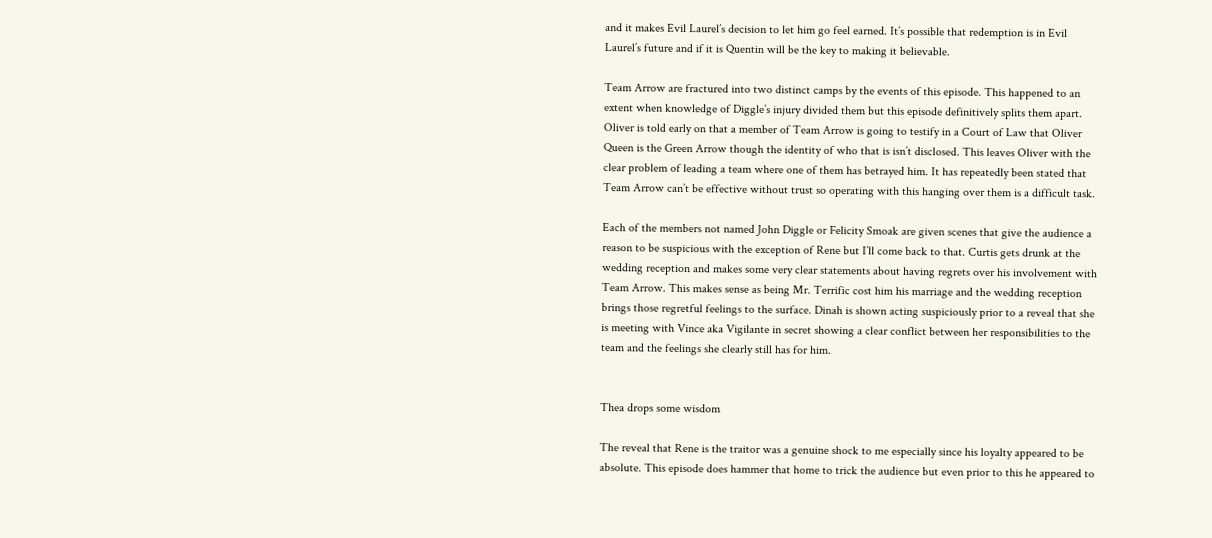and it makes Evil Laurel’s decision to let him go feel earned. It’s possible that redemption is in Evil Laurel’s future and if it is Quentin will be the key to making it believable.

Team Arrow are fractured into two distinct camps by the events of this episode. This happened to an extent when knowledge of Diggle’s injury divided them but this episode definitively splits them apart. Oliver is told early on that a member of Team Arrow is going to testify in a Court of Law that Oliver Queen is the Green Arrow though the identity of who that is isn’t disclosed. This leaves Oliver with the clear problem of leading a team where one of them has betrayed him. It has repeatedly been stated that Team Arrow can’t be effective without trust so operating with this hanging over them is a difficult task.

Each of the members not named John Diggle or Felicity Smoak are given scenes that give the audience a reason to be suspicious with the exception of Rene but I’ll come back to that. Curtis gets drunk at the wedding reception and makes some very clear statements about having regrets over his involvement with Team Arrow. This makes sense as being Mr. Terrific cost him his marriage and the wedding reception brings those regretful feelings to the surface. Dinah is shown acting suspiciously prior to a reveal that she is meeting with Vince aka Vigilante in secret showing a clear conflict between her responsibilities to the team and the feelings she clearly still has for him.


Thea drops some wisdom

The reveal that Rene is the traitor was a genuine shock to me especially since his loyalty appeared to be absolute. This episode does hammer that home to trick the audience but even prior to this he appeared to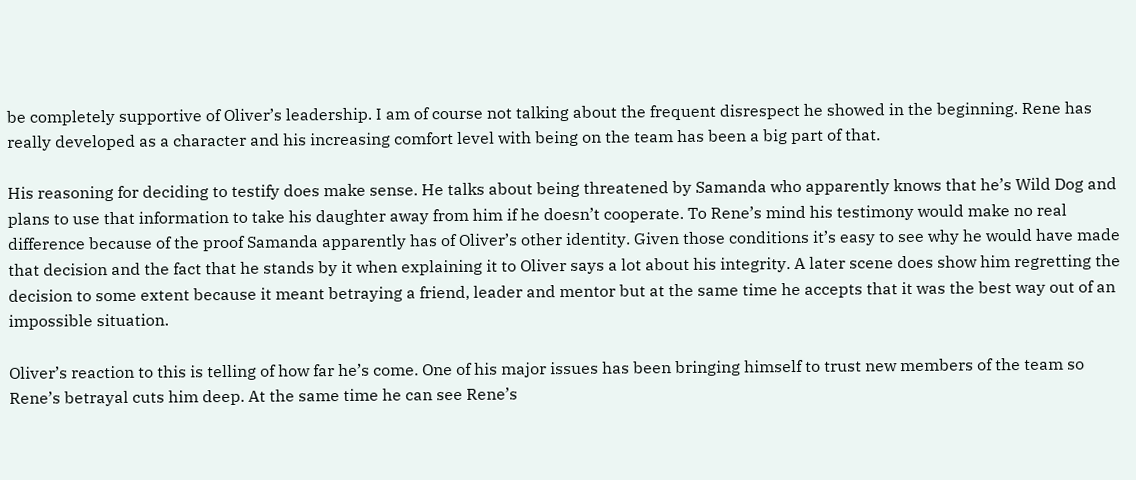be completely supportive of Oliver’s leadership. I am of course not talking about the frequent disrespect he showed in the beginning. Rene has really developed as a character and his increasing comfort level with being on the team has been a big part of that.

His reasoning for deciding to testify does make sense. He talks about being threatened by Samanda who apparently knows that he’s Wild Dog and plans to use that information to take his daughter away from him if he doesn’t cooperate. To Rene’s mind his testimony would make no real difference because of the proof Samanda apparently has of Oliver’s other identity. Given those conditions it’s easy to see why he would have made that decision and the fact that he stands by it when explaining it to Oliver says a lot about his integrity. A later scene does show him regretting the decision to some extent because it meant betraying a friend, leader and mentor but at the same time he accepts that it was the best way out of an impossible situation.

Oliver’s reaction to this is telling of how far he’s come. One of his major issues has been bringing himself to trust new members of the team so Rene’s betrayal cuts him deep. At the same time he can see Rene’s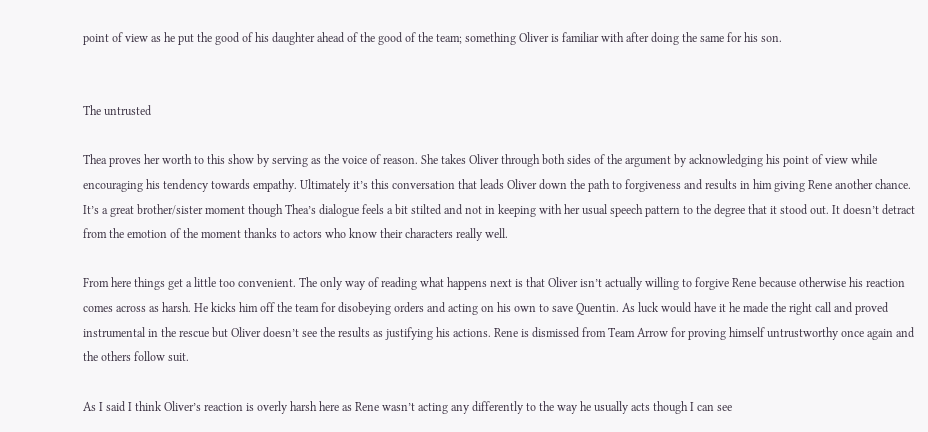point of view as he put the good of his daughter ahead of the good of the team; something Oliver is familiar with after doing the same for his son.


The untrusted

Thea proves her worth to this show by serving as the voice of reason. She takes Oliver through both sides of the argument by acknowledging his point of view while encouraging his tendency towards empathy. Ultimately it’s this conversation that leads Oliver down the path to forgiveness and results in him giving Rene another chance. It’s a great brother/sister moment though Thea’s dialogue feels a bit stilted and not in keeping with her usual speech pattern to the degree that it stood out. It doesn’t detract from the emotion of the moment thanks to actors who know their characters really well.

From here things get a little too convenient. The only way of reading what happens next is that Oliver isn’t actually willing to forgive Rene because otherwise his reaction comes across as harsh. He kicks him off the team for disobeying orders and acting on his own to save Quentin. As luck would have it he made the right call and proved instrumental in the rescue but Oliver doesn’t see the results as justifying his actions. Rene is dismissed from Team Arrow for proving himself untrustworthy once again and the others follow suit.

As I said I think Oliver’s reaction is overly harsh here as Rene wasn’t acting any differently to the way he usually acts though I can see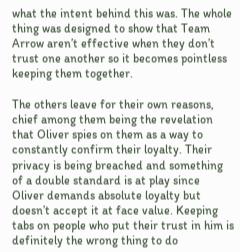what the intent behind this was. The whole thing was designed to show that Team Arrow aren’t effective when they don’t trust one another so it becomes pointless keeping them together.

The others leave for their own reasons, chief among them being the revelation that Oliver spies on them as a way to constantly confirm their loyalty. Their privacy is being breached and something of a double standard is at play since Oliver demands absolute loyalty but doesn’t accept it at face value. Keeping tabs on people who put their trust in him is definitely the wrong thing to do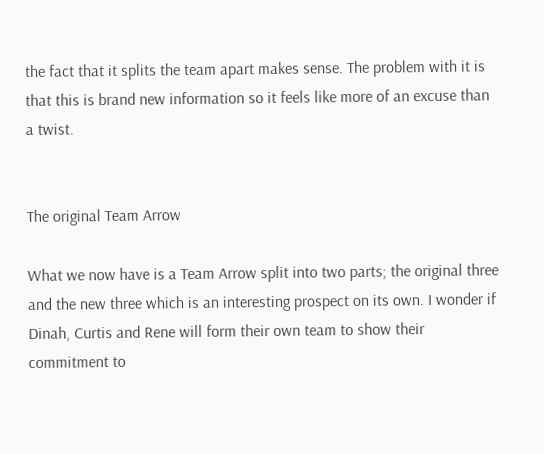the fact that it splits the team apart makes sense. The problem with it is that this is brand new information so it feels like more of an excuse than a twist.


The original Team Arrow

What we now have is a Team Arrow split into two parts; the original three and the new three which is an interesting prospect on its own. I wonder if Dinah, Curtis and Rene will form their own team to show their commitment to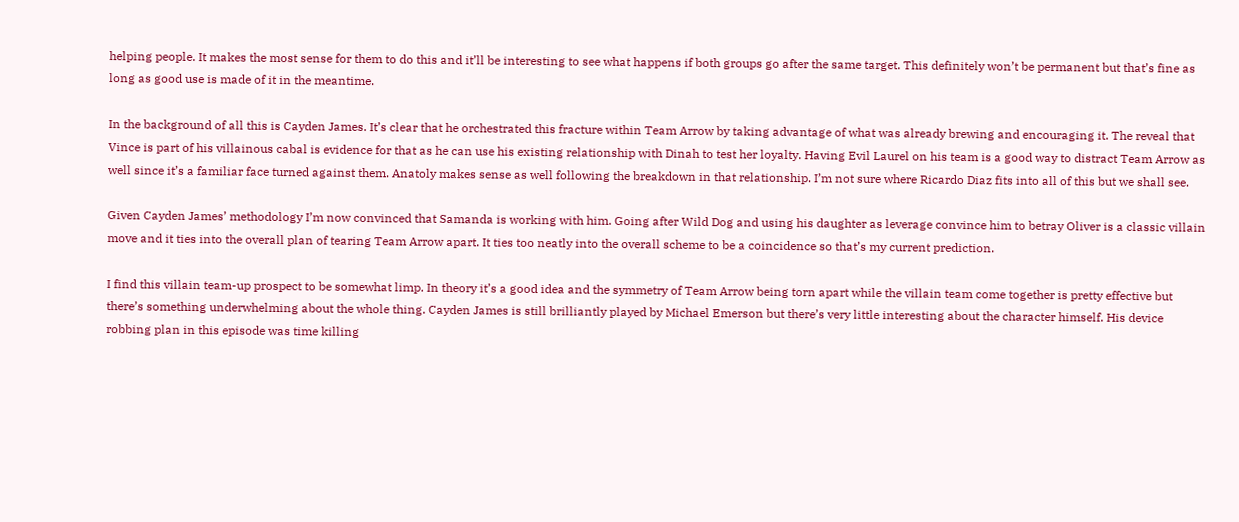helping people. It makes the most sense for them to do this and it’ll be interesting to see what happens if both groups go after the same target. This definitely won’t be permanent but that’s fine as long as good use is made of it in the meantime.

In the background of all this is Cayden James. It’s clear that he orchestrated this fracture within Team Arrow by taking advantage of what was already brewing and encouraging it. The reveal that Vince is part of his villainous cabal is evidence for that as he can use his existing relationship with Dinah to test her loyalty. Having Evil Laurel on his team is a good way to distract Team Arrow as well since it’s a familiar face turned against them. Anatoly makes sense as well following the breakdown in that relationship. I’m not sure where Ricardo Diaz fits into all of this but we shall see.

Given Cayden James’ methodology I’m now convinced that Samanda is working with him. Going after Wild Dog and using his daughter as leverage convince him to betray Oliver is a classic villain move and it ties into the overall plan of tearing Team Arrow apart. It ties too neatly into the overall scheme to be a coincidence so that’s my current prediction.

I find this villain team-up prospect to be somewhat limp. In theory it’s a good idea and the symmetry of Team Arrow being torn apart while the villain team come together is pretty effective but there’s something underwhelming about the whole thing. Cayden James is still brilliantly played by Michael Emerson but there’s very little interesting about the character himself. His device robbing plan in this episode was time killing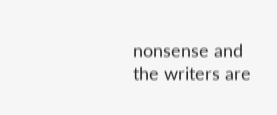nonsense and the writers are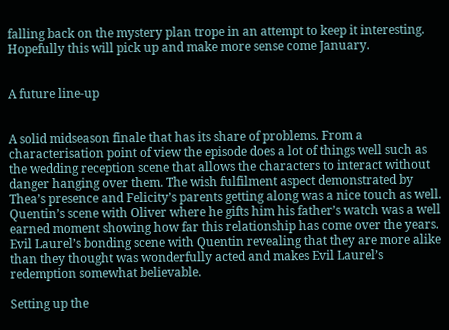falling back on the mystery plan trope in an attempt to keep it interesting. Hopefully this will pick up and make more sense come January.


A future line-up


A solid midseason finale that has its share of problems. From a characterisation point of view the episode does a lot of things well such as the wedding reception scene that allows the characters to interact without danger hanging over them. The wish fulfilment aspect demonstrated by Thea’s presence and Felicity’s parents getting along was a nice touch as well. Quentin’s scene with Oliver where he gifts him his father’s watch was a well earned moment showing how far this relationship has come over the years. Evil Laurel’s bonding scene with Quentin revealing that they are more alike than they thought was wonderfully acted and makes Evil Laurel’s redemption somewhat believable.

Setting up the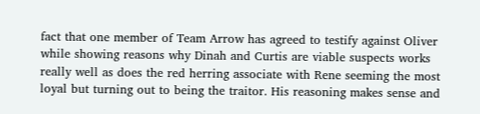fact that one member of Team Arrow has agreed to testify against Oliver while showing reasons why Dinah and Curtis are viable suspects works really well as does the red herring associate with Rene seeming the most loyal but turning out to being the traitor. His reasoning makes sense and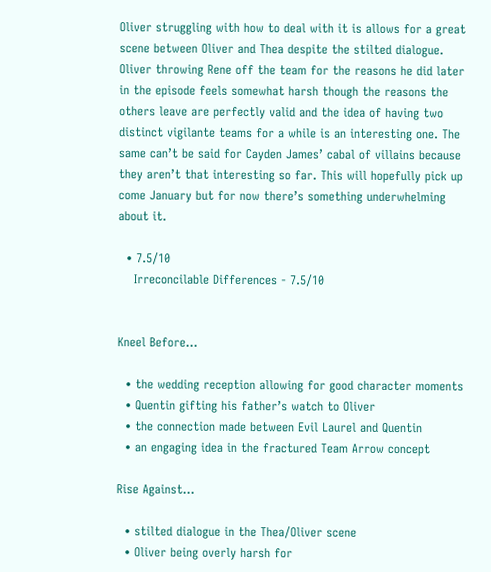Oliver struggling with how to deal with it is allows for a great scene between Oliver and Thea despite the stilted dialogue. Oliver throwing Rene off the team for the reasons he did later in the episode feels somewhat harsh though the reasons the others leave are perfectly valid and the idea of having two distinct vigilante teams for a while is an interesting one. The same can’t be said for Cayden James’ cabal of villains because they aren’t that interesting so far. This will hopefully pick up come January but for now there’s something underwhelming about it.

  • 7.5/10
    Irreconcilable Differences - 7.5/10


Kneel Before…

  • the wedding reception allowing for good character moments
  • Quentin gifting his father’s watch to Oliver
  • the connection made between Evil Laurel and Quentin
  • an engaging idea in the fractured Team Arrow concept

Rise Against…

  • stilted dialogue in the Thea/Oliver scene
  • Oliver being overly harsh for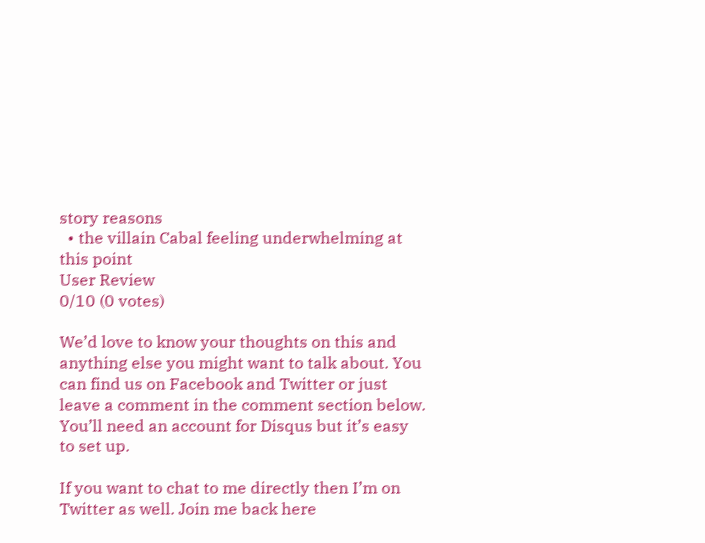story reasons
  • the villain Cabal feeling underwhelming at this point
User Review
0/10 (0 votes)

We’d love to know your thoughts on this and anything else you might want to talk about. You can find us on Facebook and Twitter or just leave a comment in the comment section below. You’ll need an account for Disqus but it’s easy to set up.

If you want to chat to me directly then I’m on Twitter as well. Join me back here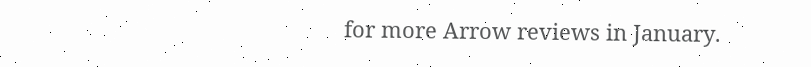for more Arrow reviews in January.